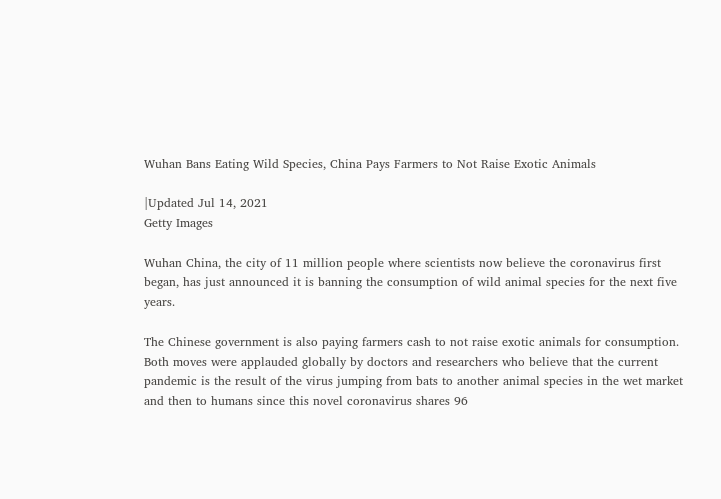Wuhan Bans Eating Wild Species, China Pays Farmers to Not Raise Exotic Animals

|Updated Jul 14, 2021
Getty Images

Wuhan China, the city of 11 million people where scientists now believe the coronavirus first began, has just announced it is banning the consumption of wild animal species for the next five years.

The Chinese government is also paying farmers cash to not raise exotic animals for consumption. Both moves were applauded globally by doctors and researchers who believe that the current pandemic is the result of the virus jumping from bats to another animal species in the wet market and then to humans since this novel coronavirus shares 96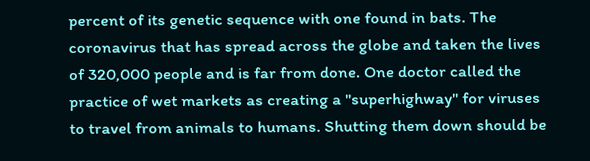percent of its genetic sequence with one found in bats. The coronavirus that has spread across the globe and taken the lives of 320,000 people and is far from done. One doctor called the practice of wet markets as creating a "superhighway" for viruses to travel from animals to humans. Shutting them down should be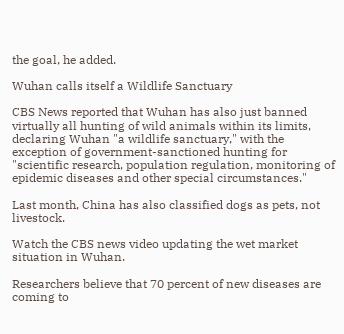the goal, he added.

Wuhan calls itself a Wildlife Sanctuary

CBS News reported that Wuhan has also just banned virtually all hunting of wild animals within its limits, declaring Wuhan "a wildlife sanctuary," with the exception of government-sanctioned hunting for "scientific research, population regulation, monitoring of epidemic diseases and other special circumstances."

Last month, China has also classified dogs as pets, not livestock.

Watch the CBS news video updating the wet market situation in Wuhan.

Researchers believe that 70 percent of new diseases are coming to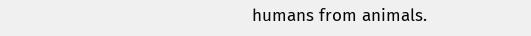humans from animals.